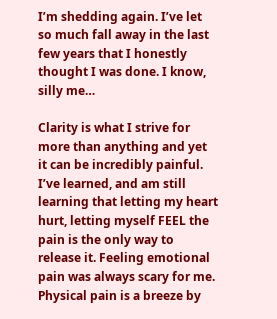I’m shedding again. I’ve let so much fall away in the last few years that I honestly thought I was done. I know, silly me…

Clarity is what I strive for more than anything and yet it can be incredibly painful. I’ve learned, and am still learning that letting my heart hurt, letting myself FEEL the pain is the only way to release it. Feeling emotional pain was always scary for me. Physical pain is a breeze by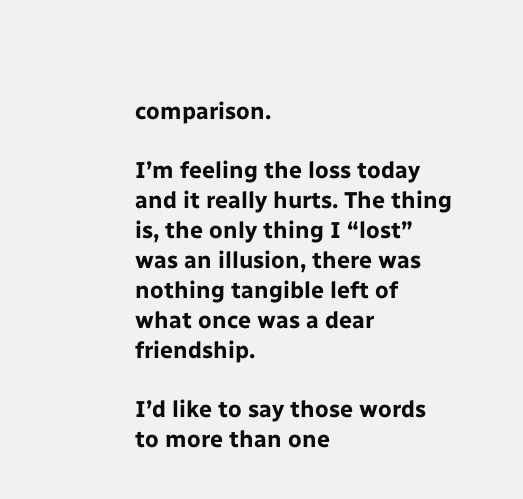comparison.

I’m feeling the loss today and it really hurts. The thing is, the only thing I “lost” was an illusion, there was nothing tangible left of what once was a dear friendship.

I’d like to say those words to more than one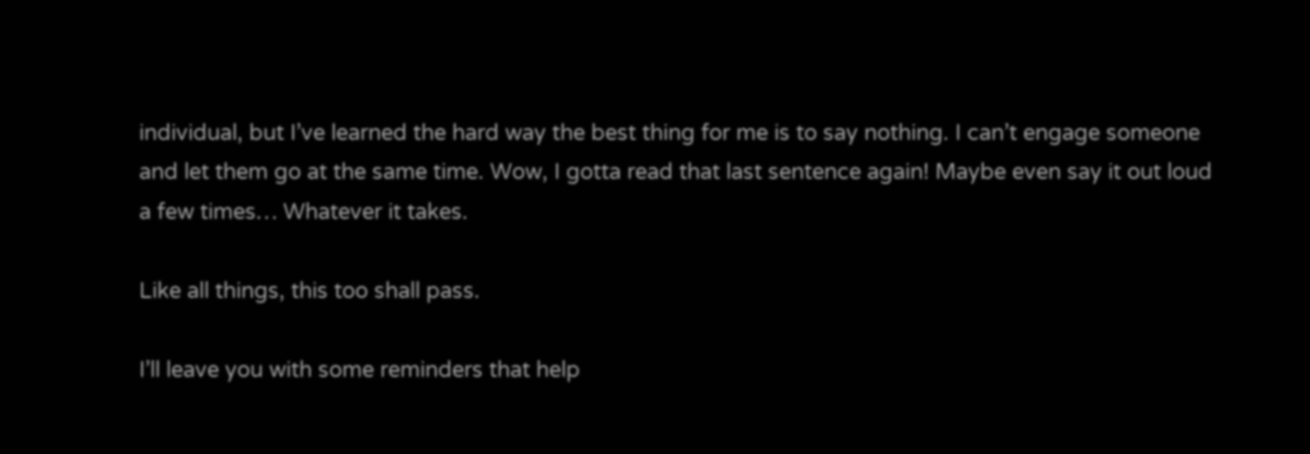individual, but I’ve learned the hard way the best thing for me is to say nothing. I can’t engage someone and let them go at the same time. Wow, I gotta read that last sentence again! Maybe even say it out loud a few times… Whatever it takes.

Like all things, this too shall pass.

I’ll leave you with some reminders that help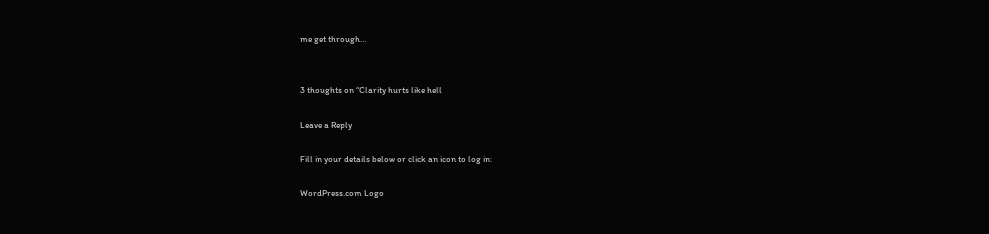me get through…


3 thoughts on “Clarity hurts like hell

Leave a Reply

Fill in your details below or click an icon to log in:

WordPress.com Logo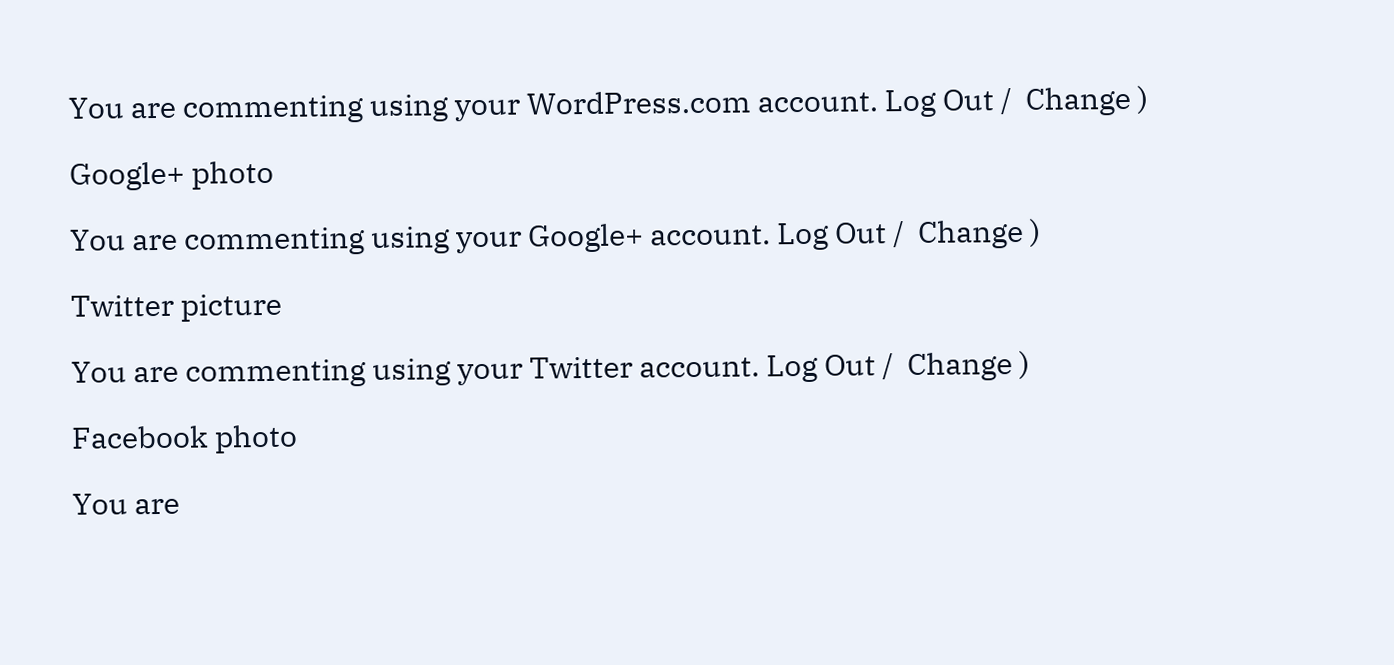You are commenting using your WordPress.com account. Log Out /  Change )

Google+ photo

You are commenting using your Google+ account. Log Out /  Change )

Twitter picture

You are commenting using your Twitter account. Log Out /  Change )

Facebook photo

You are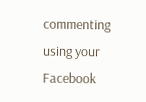commenting using your Facebook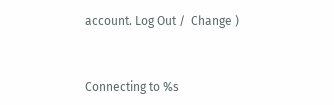account. Log Out /  Change )


Connecting to %s